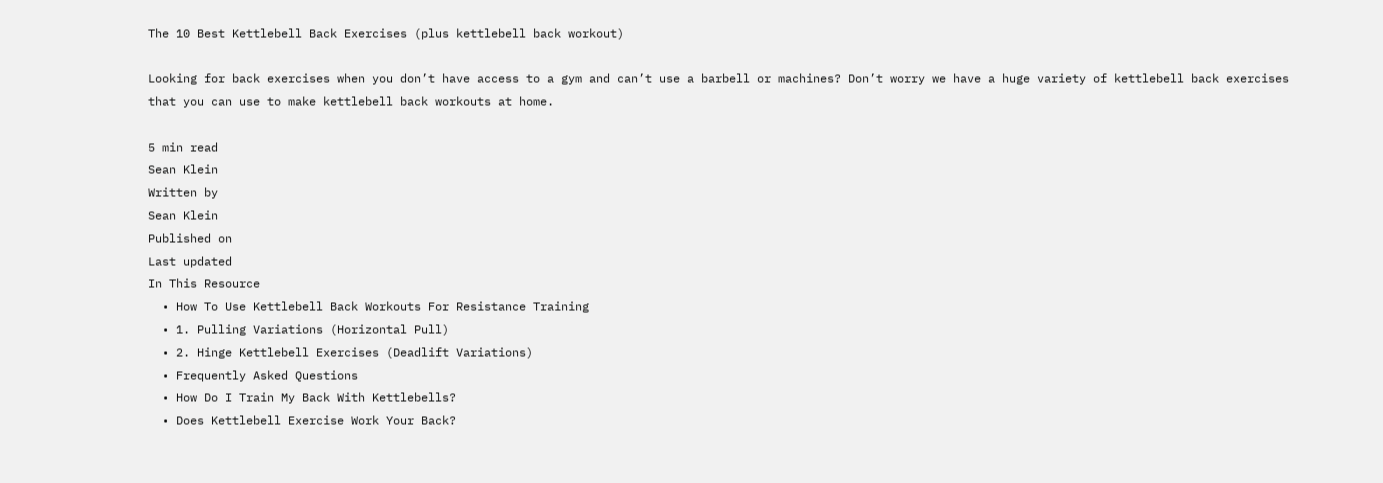The 10 Best Kettlebell Back Exercises (plus kettlebell back workout)

Looking for back exercises when you don’t have access to a gym and can’t use a barbell or machines? Don’t worry we have a huge variety of kettlebell back exercises that you can use to make kettlebell back workouts at home.

5 min read
Sean Klein
Written by
Sean Klein
Published on
Last updated
In This Resource
  • How To Use Kettlebell Back Workouts For Resistance Training
  • 1. Pulling Variations (Horizontal Pull)
  • 2. Hinge Kettlebell Exercises (Deadlift Variations)
  • Frequently Asked Questions
  • How Do I Train My Back With Kettlebells?
  • Does Kettlebell Exercise Work Your Back?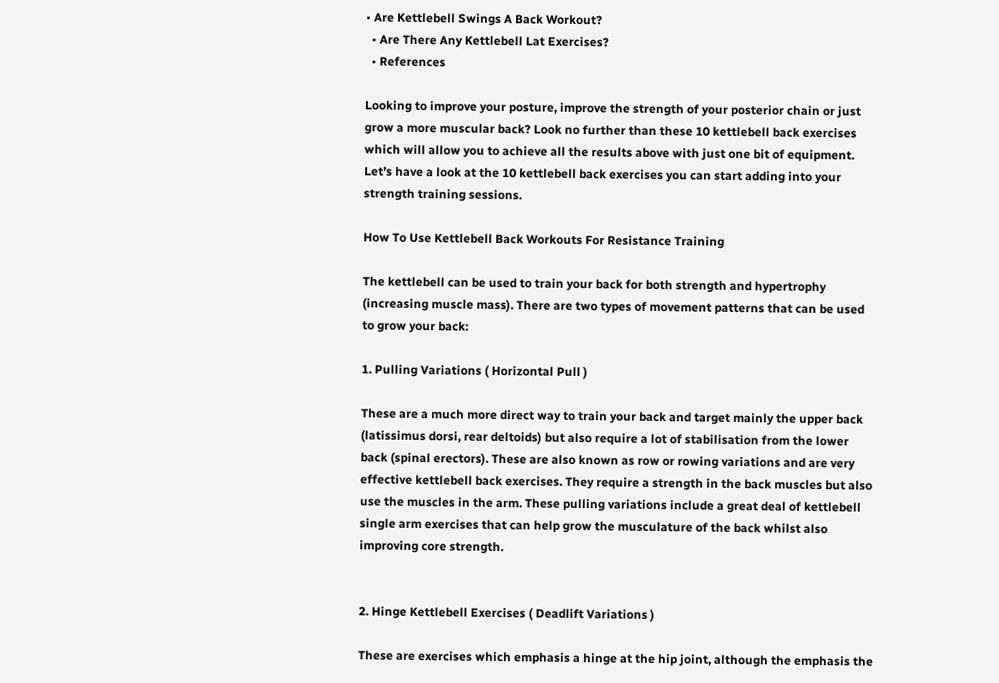• Are Kettlebell Swings A Back Workout?
  • Are There Any Kettlebell Lat Exercises?
  • References

Looking to improve your posture, improve the strength of your posterior chain or just grow a more muscular back? Look no further than these 10 kettlebell back exercises which will allow you to achieve all the results above with just one bit of equipment. Let’s have a look at the 10 kettlebell back exercises you can start adding into your strength training sessions.

How To Use Kettlebell Back Workouts For Resistance Training

The kettlebell can be used to train your back for both strength and hypertrophy (increasing muscle mass). There are two types of movement patterns that can be used to grow your back:

1. Pulling Variations ( Horizontal Pull )

These are a much more direct way to train your back and target mainly the upper back (latissimus dorsi, rear deltoids) but also require a lot of stabilisation from the lower back (spinal erectors). These are also known as row or rowing variations and are very effective kettlebell back exercises. They require a strength in the back muscles but also use the muscles in the arm. These pulling variations include a great deal of kettlebell single arm exercises that can help grow the musculature of the back whilst also improving core strength.


2. Hinge Kettlebell Exercises ( Deadlift Variations )

These are exercises which emphasis a hinge at the hip joint, although the emphasis the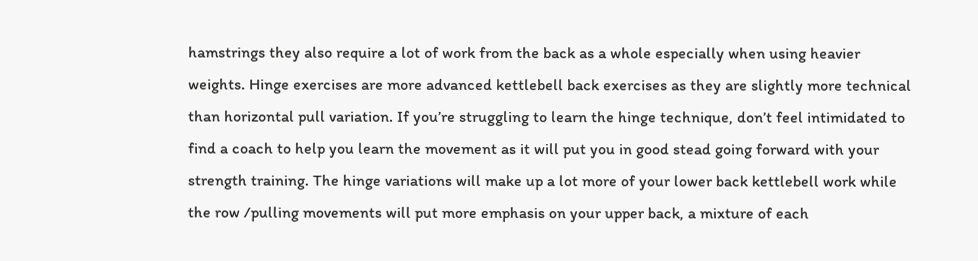hamstrings they also require a lot of work from the back as a whole especially when using heavier weights. Hinge exercises are more advanced kettlebell back exercises as they are slightly more technical than horizontal pull variation. If you’re struggling to learn the hinge technique, don’t feel intimidated to find a coach to help you learn the movement as it will put you in good stead going forward with your strength training. The hinge variations will make up a lot more of your lower back kettlebell work while the row /pulling movements will put more emphasis on your upper back, a mixture of each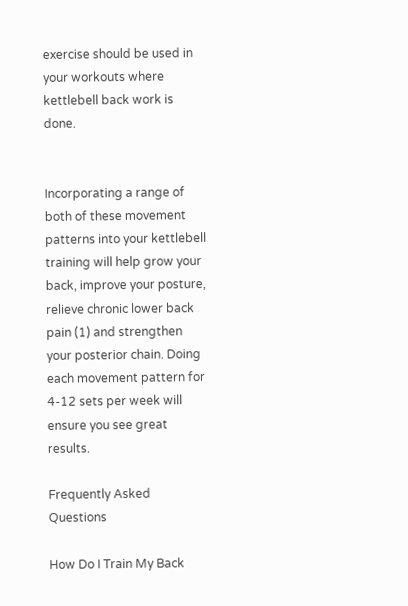exercise should be used in your workouts where kettlebell back work is done.


Incorporating a range of both of these movement patterns into your kettlebell training will help grow your back, improve your posture, relieve chronic lower back pain (1) and strengthen your posterior chain. Doing each movement pattern for 4-12 sets per week will ensure you see great results.

Frequently Asked Questions

How Do I Train My Back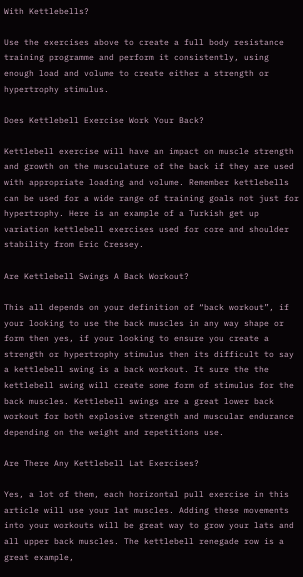With Kettlebells?

Use the exercises above to create a full body resistance training programme and perform it consistently, using enough load and volume to create either a strength or hypertrophy stimulus.

Does Kettlebell Exercise Work Your Back?

Kettlebell exercise will have an impact on muscle strength and growth on the musculature of the back if they are used with appropriate loading and volume. Remember kettlebells can be used for a wide range of training goals not just for hypertrophy. Here is an example of a Turkish get up variation kettlebell exercises used for core and shoulder stability from Eric Cressey.

Are Kettlebell Swings A Back Workout?

This all depends on your definition of “back workout”, if your looking to use the back muscles in any way shape or form then yes, if your looking to ensure you create a strength or hypertrophy stimulus then its difficult to say a kettlebell swing is a back workout. It sure the the kettlebell swing will create some form of stimulus for the back muscles. Kettlebell swings are a great lower back workout for both explosive strength and muscular endurance depending on the weight and repetitions use.

Are There Any Kettlebell Lat Exercises?

Yes, a lot of them, each horizontal pull exercise in this article will use your lat muscles. Adding these movements into your workouts will be great way to grow your lats and all upper back muscles. The kettlebell renegade row is a great example,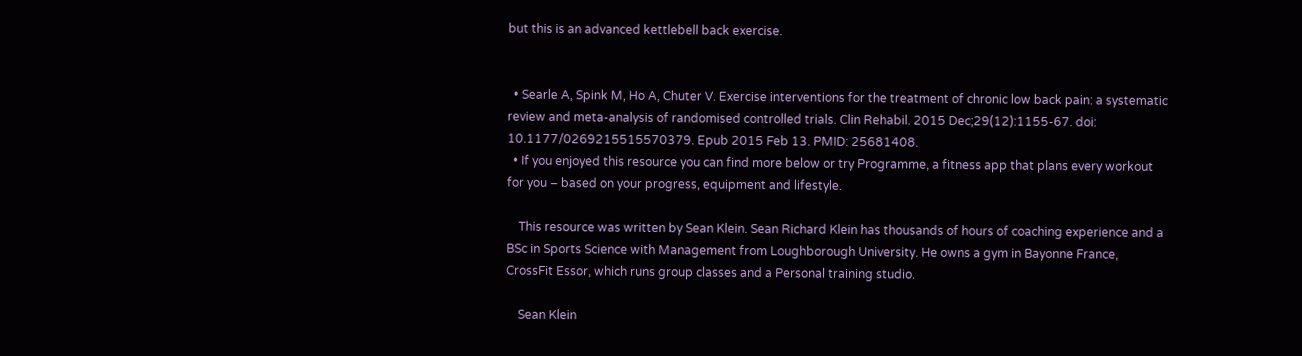but this is an advanced kettlebell back exercise.


  • Searle A, Spink M, Ho A, Chuter V. Exercise interventions for the treatment of chronic low back pain: a systematic review and meta-analysis of randomised controlled trials. Clin Rehabil. 2015 Dec;29(12):1155-67. doi: 10.1177/0269215515570379. Epub 2015 Feb 13. PMID: 25681408.
  • If you enjoyed this resource you can find more below or try Programme, a fitness app that plans every workout for you – based on your progress, equipment and lifestyle.

    This resource was written by Sean Klein. Sean Richard Klein has thousands of hours of coaching experience and a BSc in Sports Science with Management from Loughborough University. He owns a gym in Bayonne France, CrossFit Essor, which runs group classes and a Personal training studio.

    Sean Klein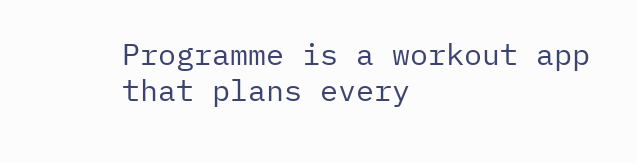Programme is a workout app that plans every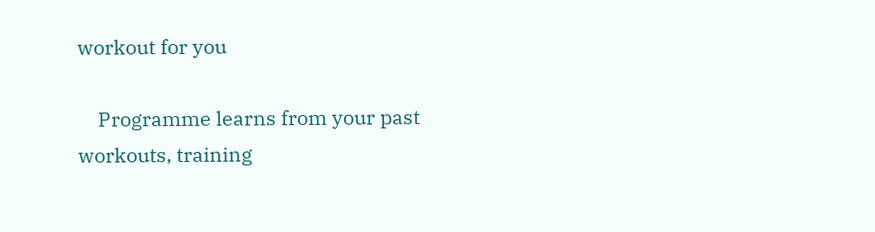workout for you

    Programme learns from your past workouts, training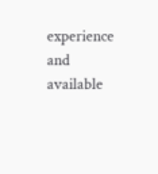experience and available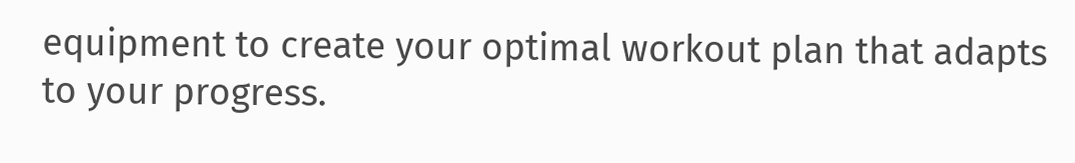equipment to create your optimal workout plan that adapts to your progress.